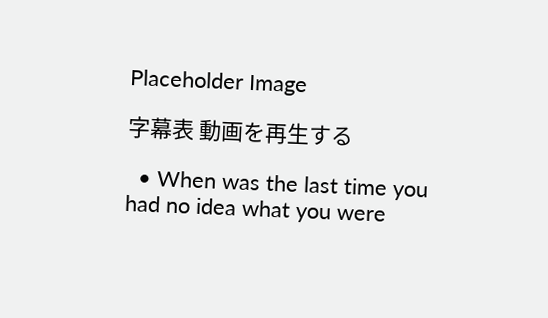Placeholder Image

字幕表 動画を再生する

  • When was the last time you had no idea what you were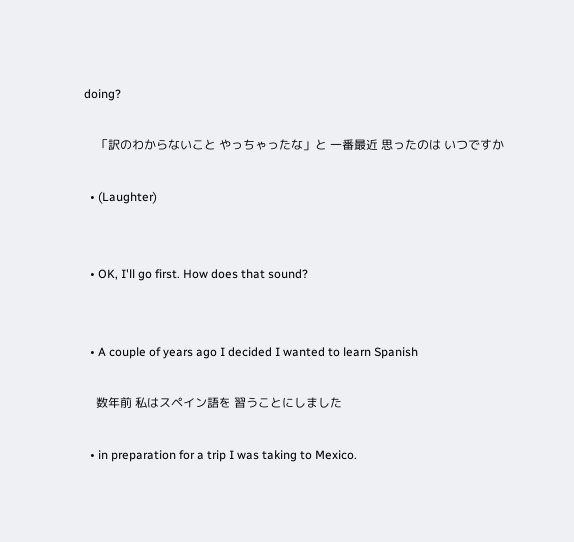doing?

    「訳のわからないこと やっちゃったな」と 一番最近 思ったのは いつですか

  • (Laughter)


  • OK, I'll go first. How does that sound?


  • A couple of years ago I decided I wanted to learn Spanish

    数年前 私はスペイン語を 習うことにしました

  • in preparation for a trip I was taking to Mexico.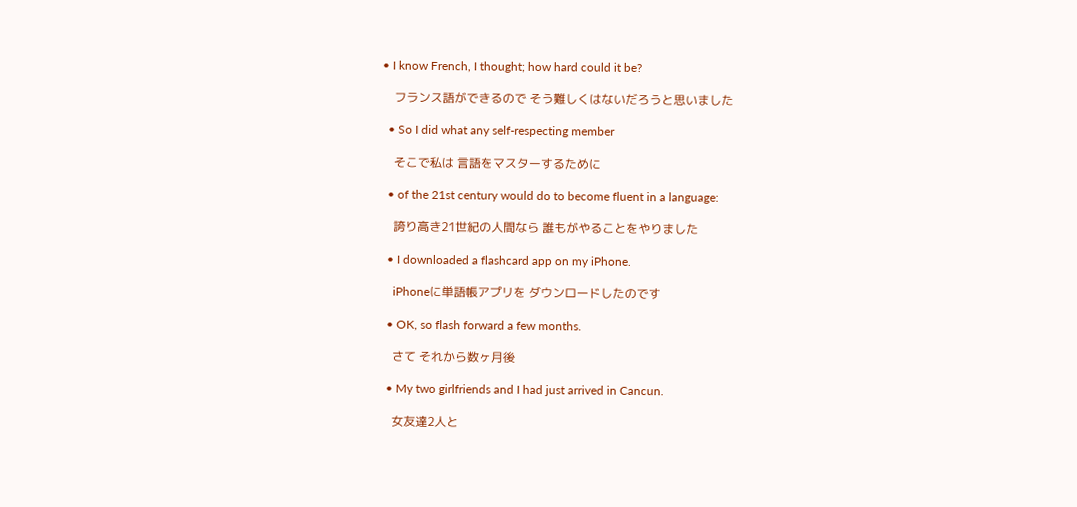• I know French, I thought; how hard could it be?

    フランス語ができるので そう難しくはないだろうと思いました

  • So I did what any self-respecting member

    そこで私は 言語をマスターするために

  • of the 21st century would do to become fluent in a language:

    誇り高き21世紀の人間なら 誰もがやることをやりました

  • I downloaded a flashcard app on my iPhone.

    iPhoneに単語帳アプリを ダウンロードしたのです

  • OK, so flash forward a few months.

    さて それから数ヶ月後

  • My two girlfriends and I had just arrived in Cancun.

    女友達2人と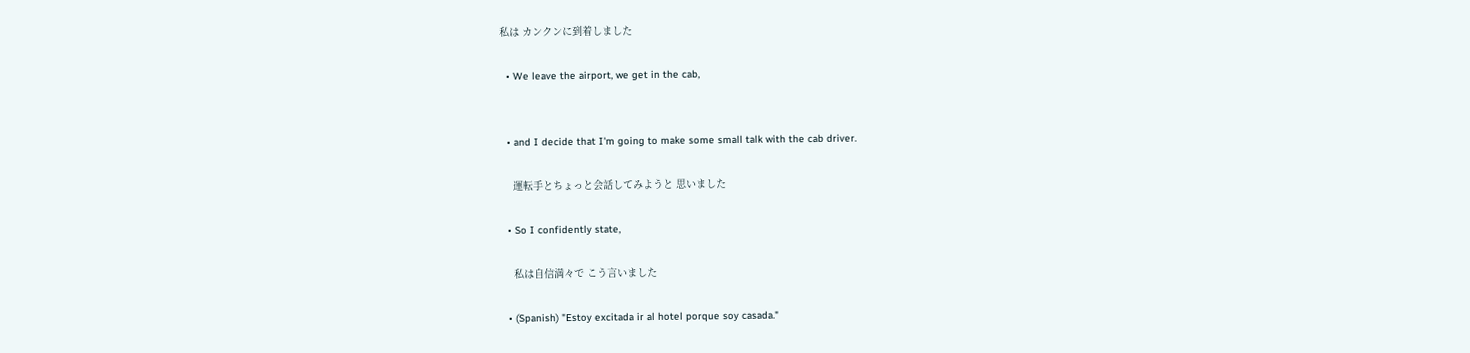私は カンクンに到着しました

  • We leave the airport, we get in the cab,


  • and I decide that I'm going to make some small talk with the cab driver.

    運転手とちょっと会話してみようと 思いました

  • So I confidently state,

    私は自信満々で こう言いました

  • (Spanish) "Estoy excitada ir al hotel porque soy casada."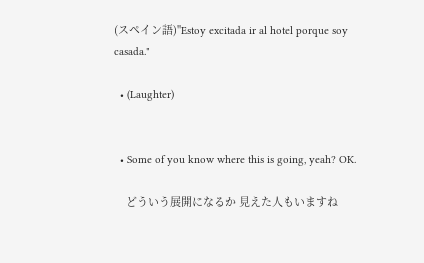(スペイン語)"Estoy excitada ir al hotel porque soy casada."

  • (Laughter)


  • Some of you know where this is going, yeah? OK.

    どういう展開になるか 見えた人もいますね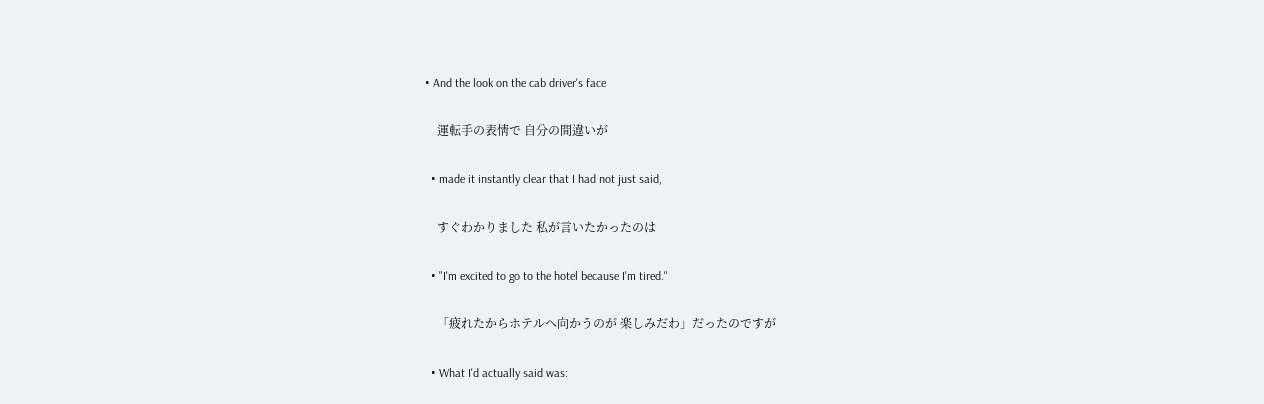• And the look on the cab driver's face

    運転手の表情で 自分の間違いが

  • made it instantly clear that I had not just said,

    すぐわかりました 私が言いたかったのは

  • "I'm excited to go to the hotel because I'm tired."

    「疲れたからホテルへ向かうのが 楽しみだわ」だったのですが

  • What I'd actually said was: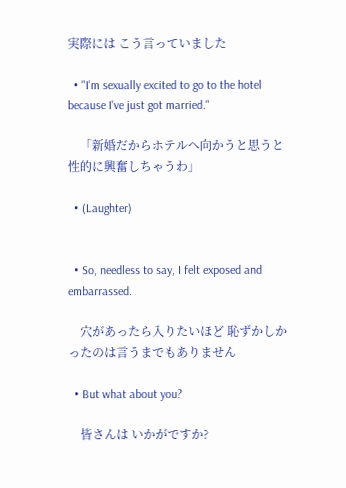実際には こう言っていました

  • "I'm sexually excited to go to the hotel because I've just got married."

    「新婚だからホテルへ向かうと思うと 性的に興奮しちゃうわ」

  • (Laughter)


  • So, needless to say, I felt exposed and embarrassed.

    穴があったら入りたいほど 恥ずかしかったのは言うまでもありません

  • But what about you?

    皆さんは いかがですか?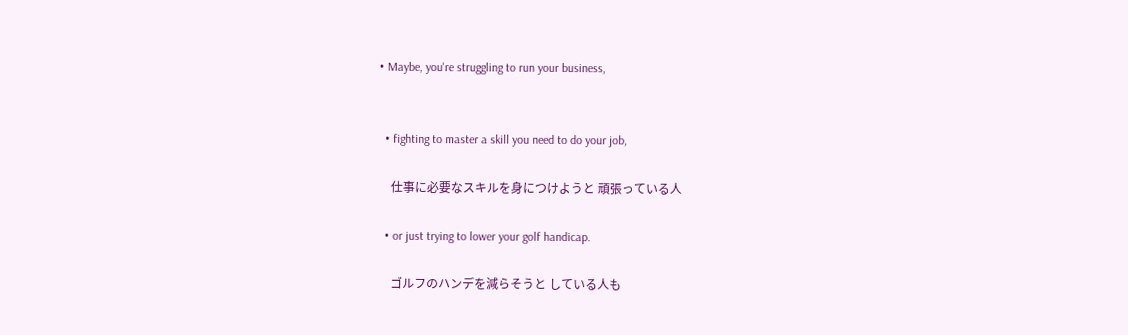• Maybe, you're struggling to run your business,


  • fighting to master a skill you need to do your job,

    仕事に必要なスキルを身につけようと 頑張っている人

  • or just trying to lower your golf handicap.

    ゴルフのハンデを減らそうと している人も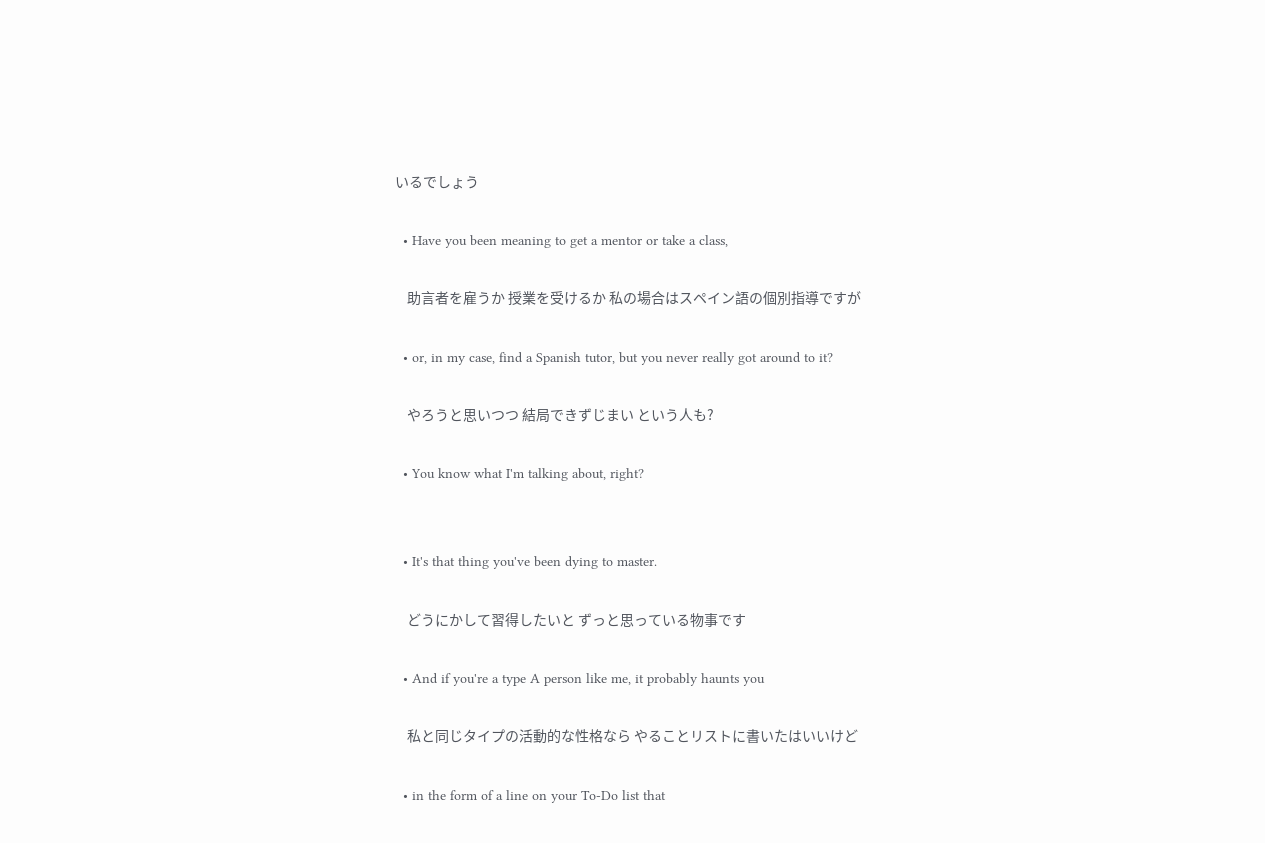いるでしょう

  • Have you been meaning to get a mentor or take a class,

    助言者を雇うか 授業を受けるか 私の場合はスペイン語の個別指導ですが

  • or, in my case, find a Spanish tutor, but you never really got around to it?

    やろうと思いつつ 結局できずじまい という人も?

  • You know what I'm talking about, right?


  • It's that thing you've been dying to master.

    どうにかして習得したいと ずっと思っている物事です

  • And if you're a type A person like me, it probably haunts you

    私と同じタイプの活動的な性格なら やることリストに書いたはいいけど

  • in the form of a line on your To-Do list that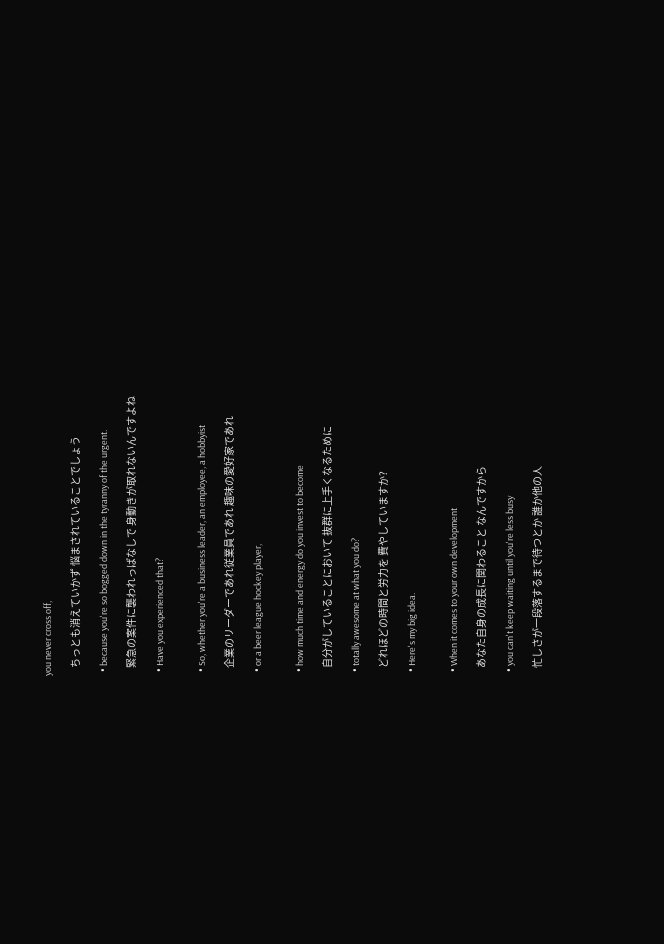you never cross off,

    ちっとも消えていかず 悩まされていることでしょう

  • because you're so bogged down in the tyranny of the urgent.

    緊急の案件に襲われっぱなしで 身動きが取れないんですよね

  • Have you experienced that?


  • So, whether you're a business leader, an employee, a hobbyist

    企業のリーダーであれ従業員であれ 趣味の愛好家であれ

  • or a beer league hockey player,


  • how much time and energy do you invest to become

    自分がしていることにおいて 抜群に上手くなるために

  • totally awesome at what you do?

    どれほどの時間と労力を 費やしていますか?

  • Here's my big idea.


  • When it comes to your own development

    あなた自身の成長に関わること なんですから

  • you can't keep waiting until you're less busy

    忙しさが一段落するまで待つとか 誰か他の人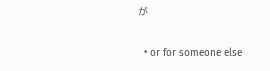が

  • or for someone else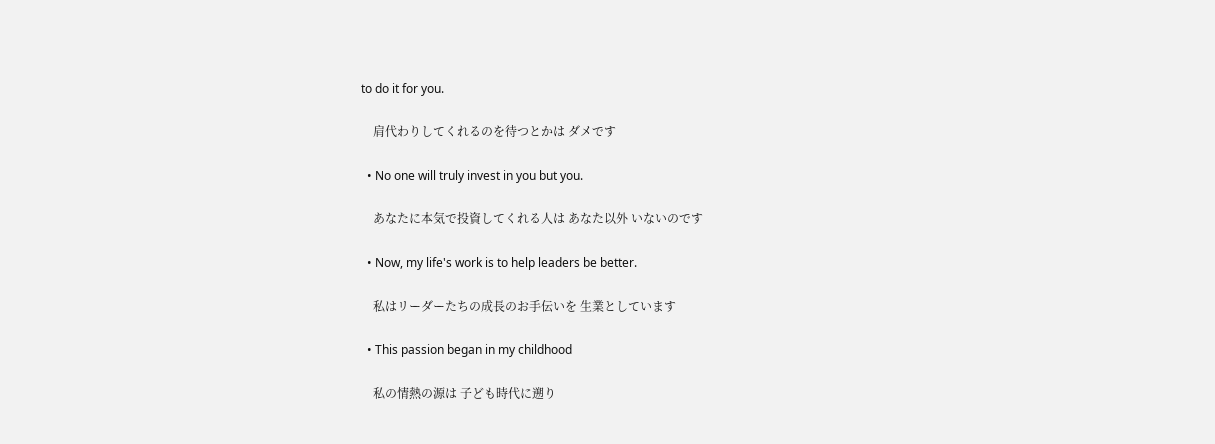to do it for you.

    肩代わりしてくれるのを待つとかは ダメです

  • No one will truly invest in you but you.

    あなたに本気で投資してくれる人は あなた以外 いないのです

  • Now, my life's work is to help leaders be better.

    私はリーダーたちの成長のお手伝いを 生業としています

  • This passion began in my childhood

    私の情熱の源は 子ども時代に遡り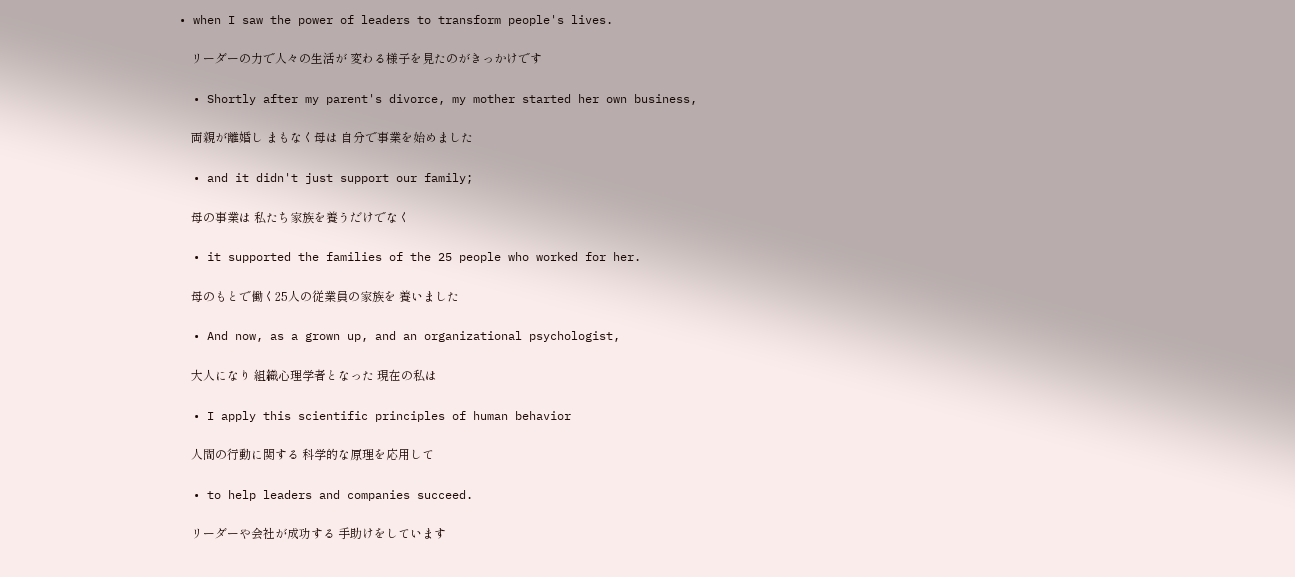• when I saw the power of leaders to transform people's lives.

    リーダーの力で人々の生活が 変わる様子を見たのがきっかけです

  • Shortly after my parent's divorce, my mother started her own business,

    両親が離婚し まもなく母は 自分で事業を始めました

  • and it didn't just support our family;

    母の事業は 私たち家族を養うだけでなく

  • it supported the families of the 25 people who worked for her.

    母のもとで働く25人の従業員の家族を 養いました

  • And now, as a grown up, and an organizational psychologist,

    大人になり 組織心理学者となった 現在の私は

  • I apply this scientific principles of human behavior

    人間の行動に関する 科学的な原理を応用して

  • to help leaders and companies succeed.

    リーダーや会社が成功する 手助けをしています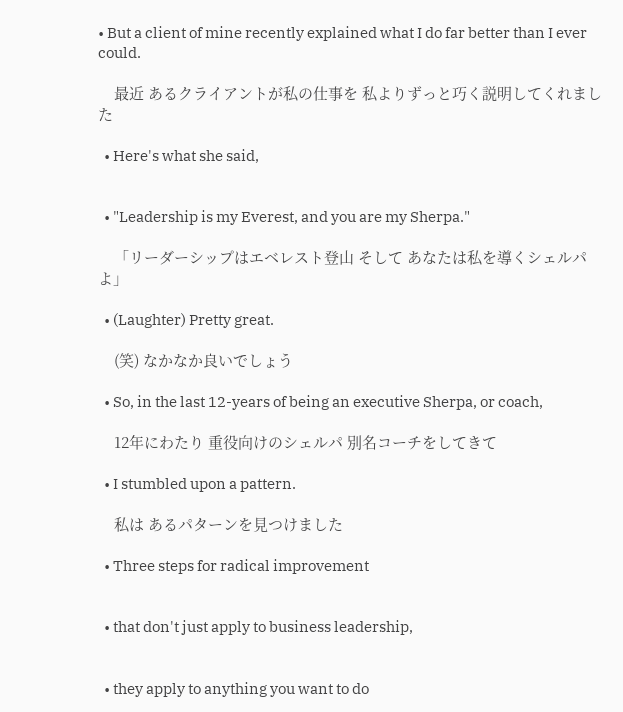• But a client of mine recently explained what I do far better than I ever could.

    最近 あるクライアントが私の仕事を 私よりずっと巧く説明してくれました

  • Here's what she said,


  • "Leadership is my Everest, and you are my Sherpa."

    「リーダーシップはエベレスト登山 そして あなたは私を導くシェルパよ」

  • (Laughter) Pretty great.

    (笑) なかなか良いでしょう

  • So, in the last 12-years of being an executive Sherpa, or coach,

    12年にわたり 重役向けのシェルパ 別名コーチをしてきて

  • I stumbled upon a pattern.

    私は あるパターンを見つけました

  • Three steps for radical improvement


  • that don't just apply to business leadership,


  • they apply to anything you want to do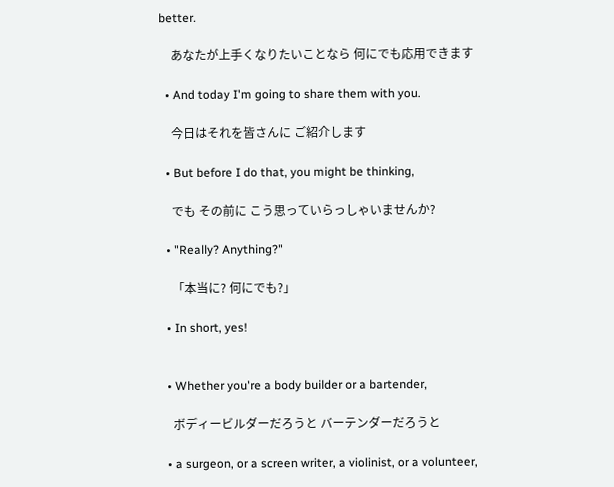better.

    あなたが上手くなりたいことなら 何にでも応用できます

  • And today I'm going to share them with you.

    今日はそれを皆さんに ご紹介します

  • But before I do that, you might be thinking,

    でも その前に こう思っていらっしゃいませんか?

  • "Really? Anything?"

    「本当に? 何にでも?」

  • In short, yes!


  • Whether you're a body builder or a bartender,

    ボディービルダーだろうと バーテンダーだろうと

  • a surgeon, or a screen writer, a violinist, or a volunteer,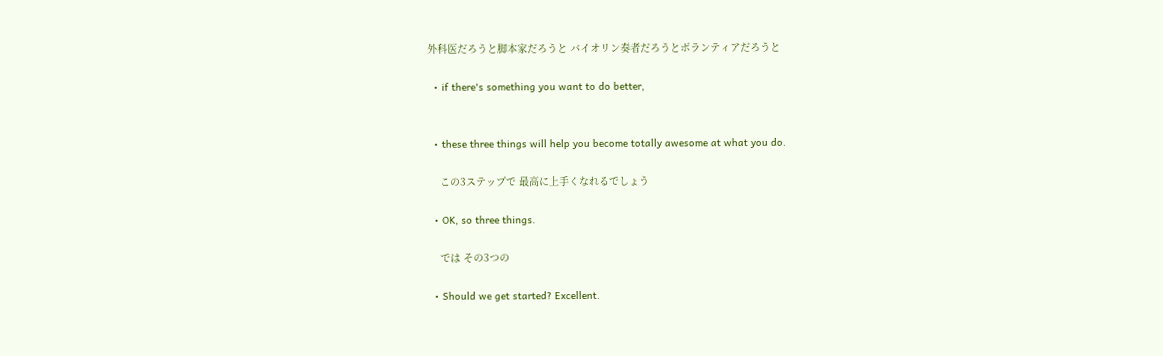外科医だろうと脚本家だろうと バイオリン奏者だろうとボランティアだろうと

  • if there's something you want to do better,


  • these three things will help you become totally awesome at what you do.

    この3ステップで 最高に上手くなれるでしょう

  • OK, so three things.

    では その3つの

  • Should we get started? Excellent.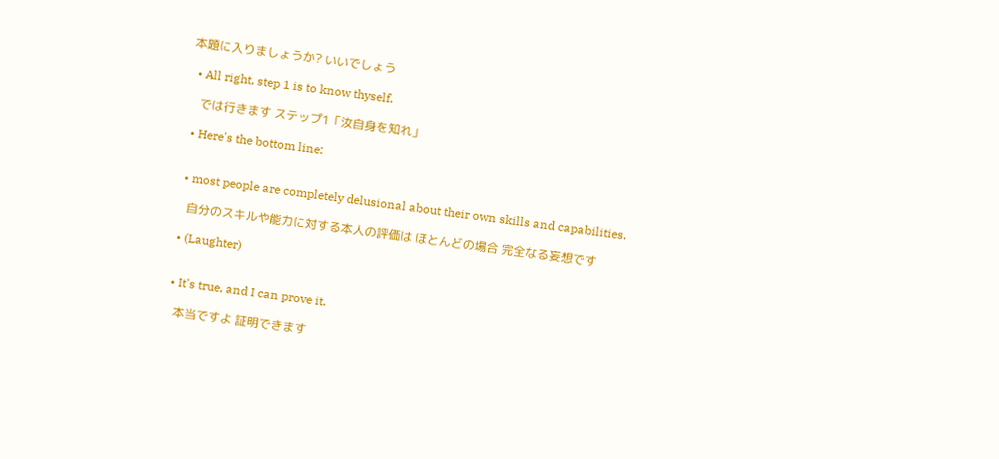本題に入りましょうか? いいでしょう

  • All right, step 1 is to know thyself.

    では行きます ステップ1「汝自身を知れ」

  • Here's the bottom line:


  • most people are completely delusional about their own skills and capabilities.

    自分のスキルや能力に対する本人の評価は ほとんどの場合 完全なる妄想です

  • (Laughter)


  • It's true, and I can prove it.

    本当ですよ 証明できます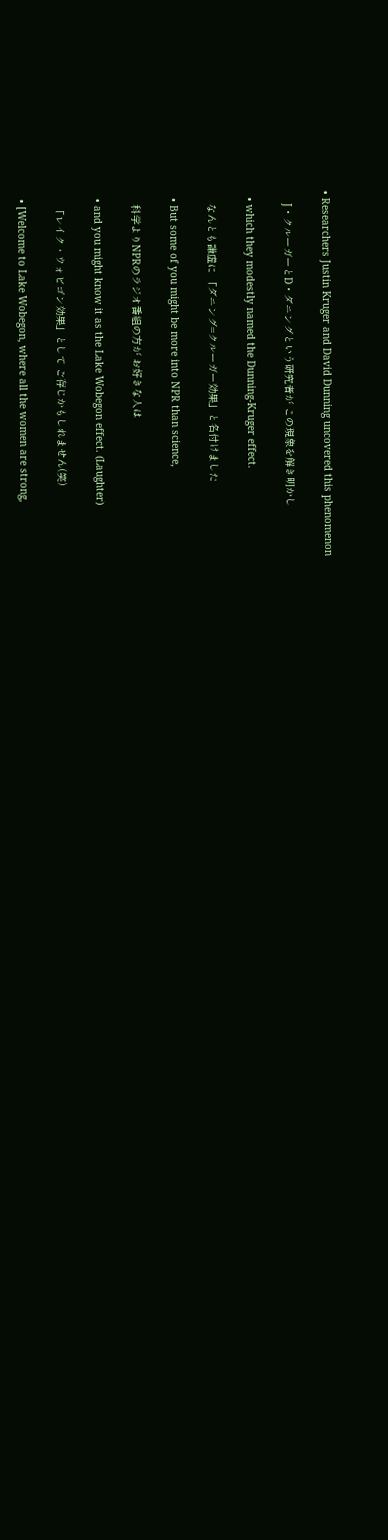• Researchers Justin Kruger and David Dunning uncovered this phenomenon

    J・クルーガーとD・ダニングという研究者が この現象を解き明かし

  • which they modestly named the Dunning-Kruger effect.

    なんとも謙虚に 「ダニング=クルーガー効果」と名付けました

  • But some of you might be more into NPR than science,

    科学よりNPRのラジオ番組の方が お好きな人は

  • and you might know it as the Lake Wobegon effect. (Laughter)

    「レイク・ウォビゴン効果」として ご存じかもしれません(笑)

  • [Welcome to Lake Wobegon, where all the women are strong,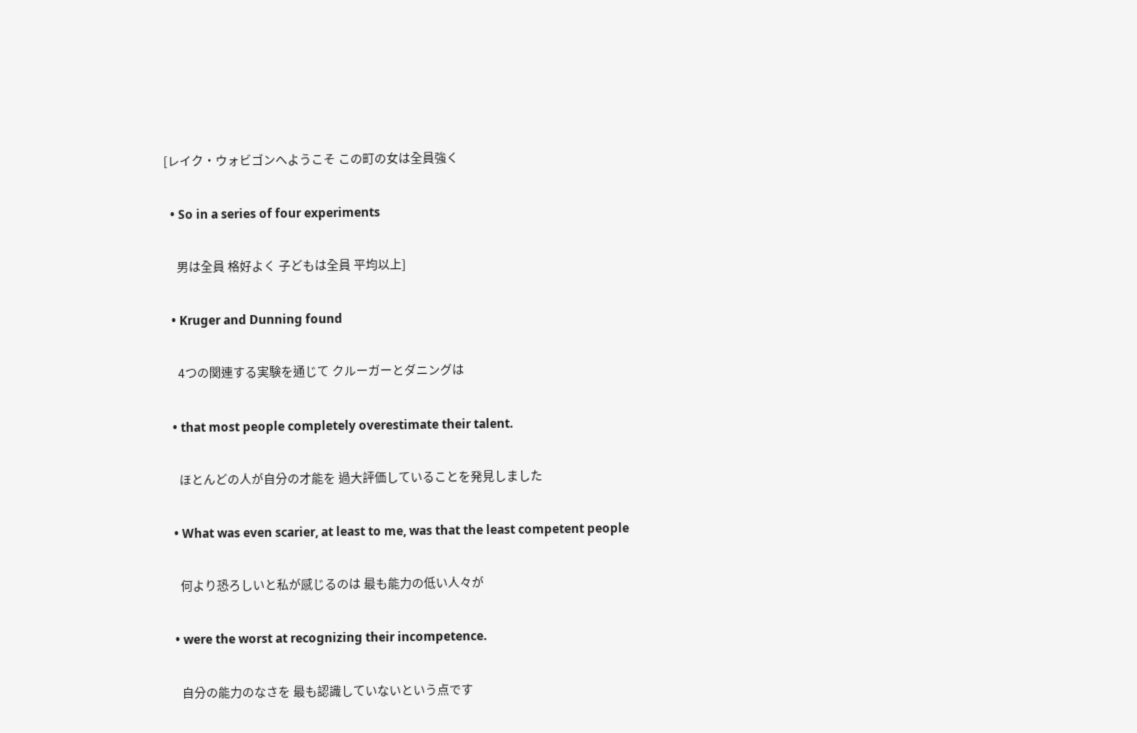[レイク・ウォビゴンへようこそ この町の女は全員強く

  • So in a series of four experiments

    男は全員 格好よく 子どもは全員 平均以上]

  • Kruger and Dunning found

    4つの関連する実験を通じて クルーガーとダニングは

  • that most people completely overestimate their talent.

    ほとんどの人が自分の才能を 過大評価していることを発見しました

  • What was even scarier, at least to me, was that the least competent people

    何より恐ろしいと私が感じるのは 最も能力の低い人々が

  • were the worst at recognizing their incompetence.

    自分の能力のなさを 最も認識していないという点です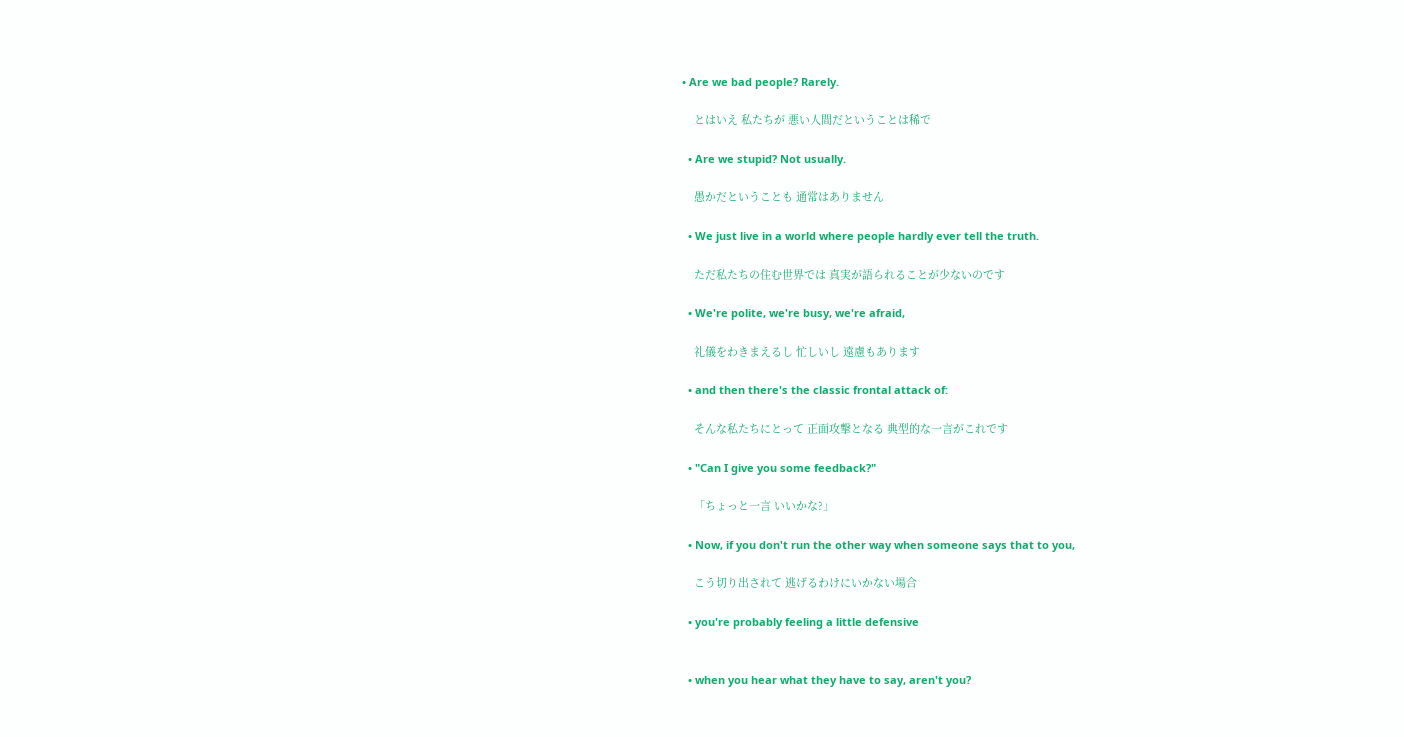• Are we bad people? Rarely.

    とはいえ 私たちが 悪い人間だということは稀で

  • Are we stupid? Not usually.

    愚かだということも 通常はありません

  • We just live in a world where people hardly ever tell the truth.

    ただ私たちの住む世界では 真実が語られることが少ないのです

  • We're polite, we're busy, we're afraid,

    礼儀をわきまえるし 忙しいし 遠慮もあります

  • and then there's the classic frontal attack of:

    そんな私たちにとって 正面攻撃となる 典型的な一言がこれです

  • "Can I give you some feedback?"

    「ちょっと一言 いいかな?」

  • Now, if you don't run the other way when someone says that to you,

    こう切り出されて 逃げるわけにいかない場合

  • you're probably feeling a little defensive


  • when you hear what they have to say, aren't you?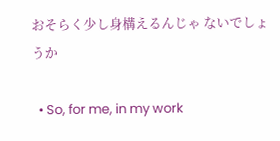おそらく少し身構えるんじゃ ないでしょうか

  • So, for me, in my work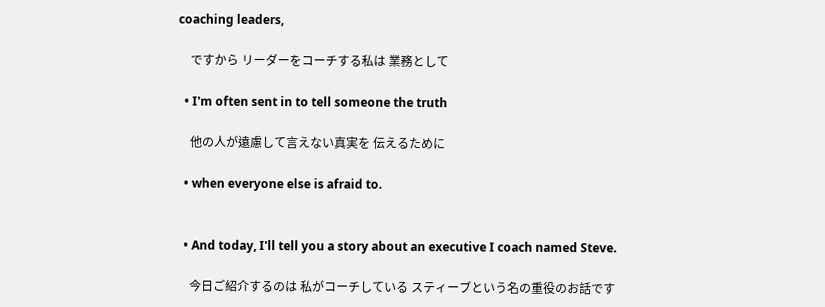coaching leaders,

    ですから リーダーをコーチする私は 業務として

  • I'm often sent in to tell someone the truth

    他の人が遠慮して言えない真実を 伝えるために

  • when everyone else is afraid to.


  • And today, I'll tell you a story about an executive I coach named Steve.

    今日ご紹介するのは 私がコーチしている スティーブという名の重役のお話です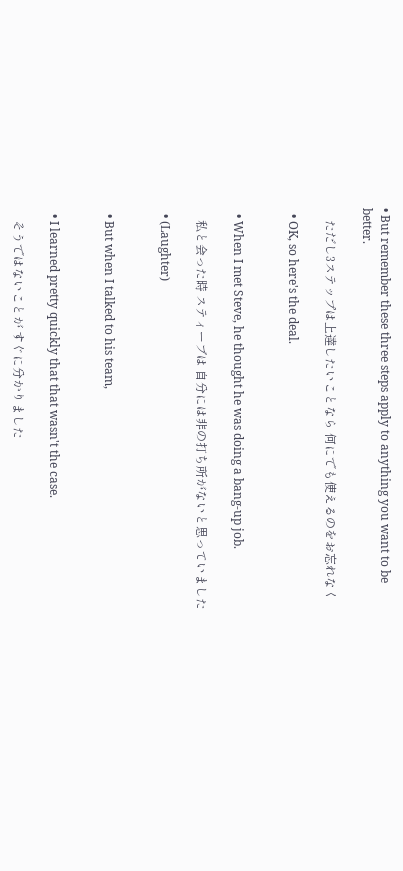• But remember these three steps apply to anything you want to be better.

    ただし3ステップは上達したいことなら 何にでも使えるのをお忘れなく

  • OK, so here's the deal.


  • When I met Steve, he thought he was doing a bang-up job.

    私と会った時 スティーブは 自分には非の打ち所がないと思っていました

  • (Laughter)


  • But when I talked to his team,


  • I learned pretty quickly that that wasn't the case.

    そうではないことが すぐに分かりました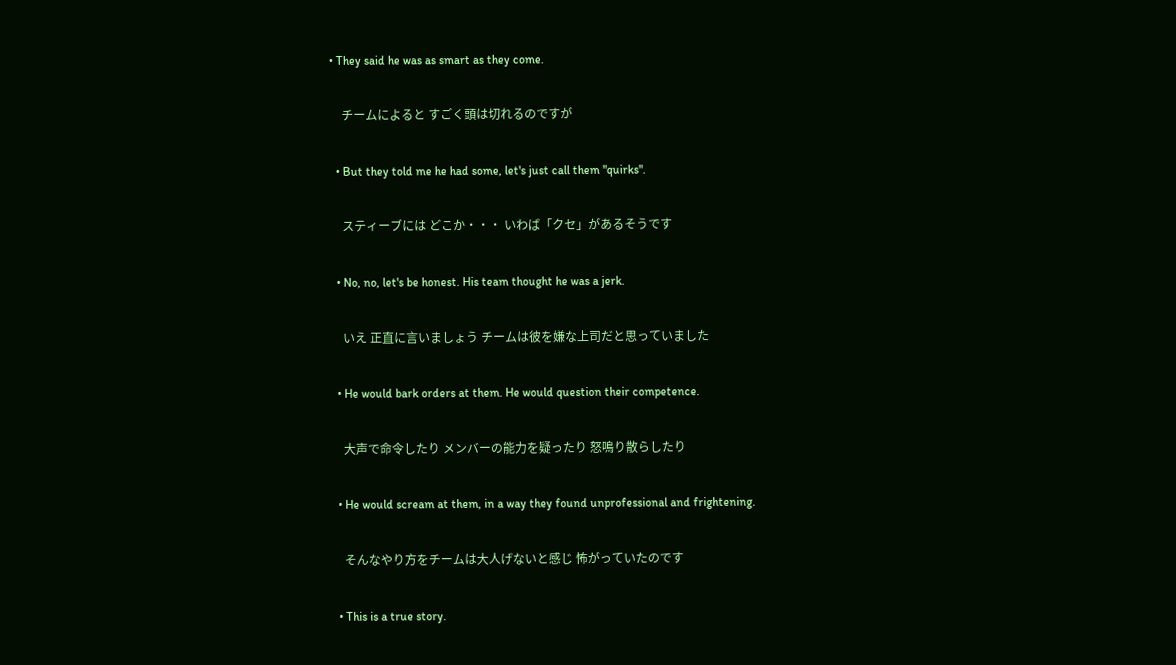• They said he was as smart as they come.

    チームによると すごく頭は切れるのですが

  • But they told me he had some, let's just call them "quirks".

    スティーブには どこか・・・ いわば「クセ」があるそうです

  • No, no, let's be honest. His team thought he was a jerk.

    いえ 正直に言いましょう チームは彼を嫌な上司だと思っていました

  • He would bark orders at them. He would question their competence.

    大声で命令したり メンバーの能力を疑ったり 怒鳴り散らしたり

  • He would scream at them, in a way they found unprofessional and frightening.

    そんなやり方をチームは大人げないと感じ 怖がっていたのです

  • This is a true story.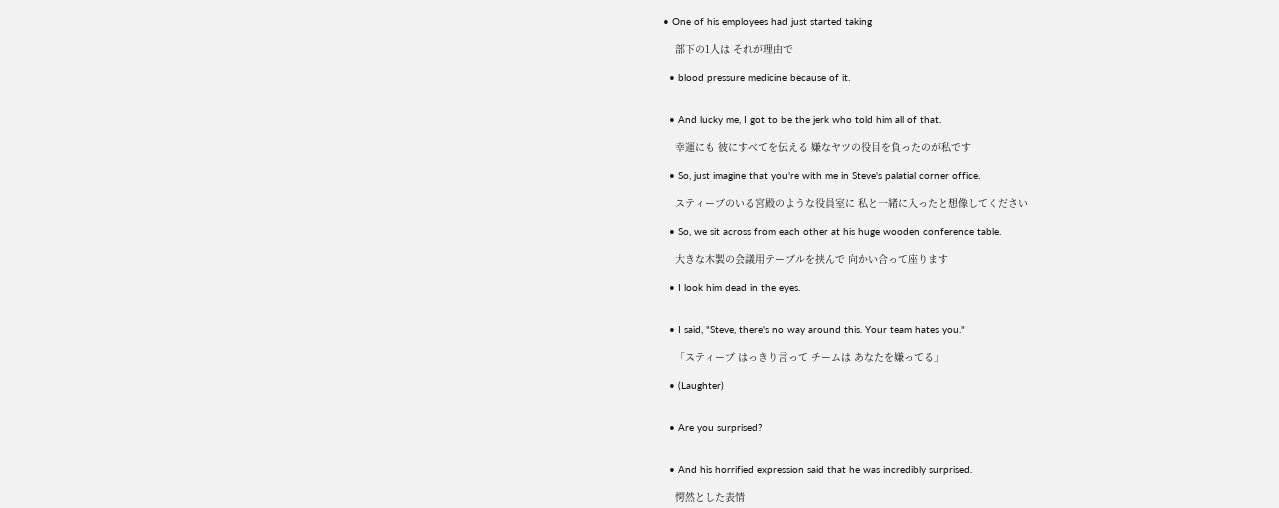• One of his employees had just started taking

    部下の1人は それが理由で

  • blood pressure medicine because of it.


  • And lucky me, I got to be the jerk who told him all of that.

    幸運にも 彼にすべてを伝える 嫌なヤツの役目を負ったのが私です

  • So, just imagine that you're with me in Steve's palatial corner office.

    スティーブのいる宮殿のような役員室に 私と一緒に入ったと想像してください

  • So, we sit across from each other at his huge wooden conference table.

    大きな木製の会議用テーブルを挟んで 向かい合って座ります

  • I look him dead in the eyes.


  • I said, "Steve, there's no way around this. Your team hates you."

    「スティーブ はっきり言って チームは あなたを嫌ってる」

  • (Laughter)


  • Are you surprised?


  • And his horrified expression said that he was incredibly surprised.

    愕然とした表情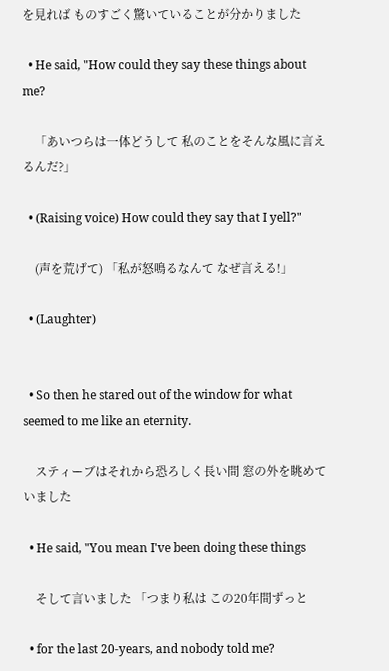を見れば ものすごく驚いていることが分かりました

  • He said, "How could they say these things about me?

    「あいつらは一体どうして 私のことをそんな風に言えるんだ?」

  • (Raising voice) How could they say that I yell?"

    (声を荒げて) 「私が怒鳴るなんて なぜ言える!」

  • (Laughter)


  • So then he stared out of the window for what seemed to me like an eternity.

    スティーブはそれから恐ろしく長い間 窓の外を眺めていました

  • He said, "You mean I've been doing these things

    そして言いました 「つまり私は この20年間ずっと

  • for the last 20-years, and nobody told me?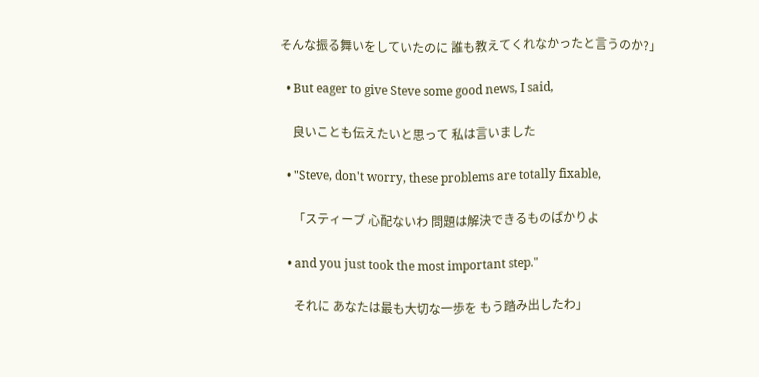そんな振る舞いをしていたのに 誰も教えてくれなかったと言うのか?」

  • But eager to give Steve some good news, I said,

    良いことも伝えたいと思って 私は言いました

  • "Steve, don't worry, these problems are totally fixable,

    「スティーブ 心配ないわ 問題は解決できるものばかりよ

  • and you just took the most important step."

    それに あなたは最も大切な一歩を もう踏み出したわ」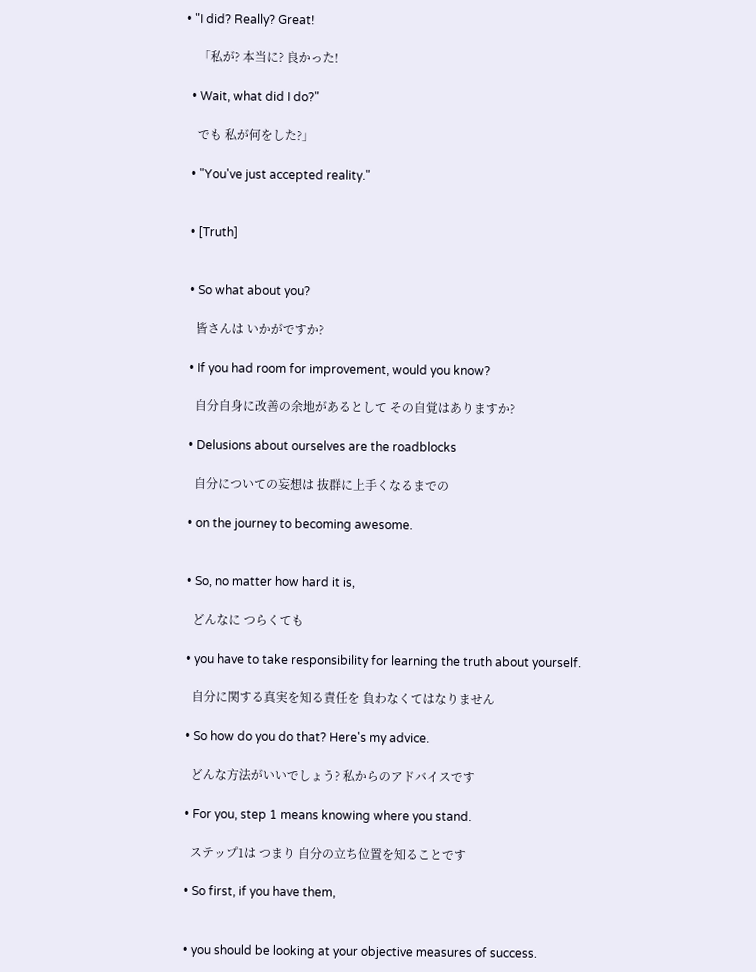• "I did? Really? Great!

    「私が? 本当に? 良かった!

  • Wait, what did I do?"

    でも 私が何をした?」

  • "You've just accepted reality."


  • [Truth]


  • So what about you?

    皆さんは いかがですか?

  • If you had room for improvement, would you know?

    自分自身に改善の余地があるとして その自覚はありますか?

  • Delusions about ourselves are the roadblocks

    自分についての妄想は 抜群に上手くなるまでの

  • on the journey to becoming awesome.


  • So, no matter how hard it is,

    どんなに つらくても

  • you have to take responsibility for learning the truth about yourself.

    自分に関する真実を知る責任を 負わなくてはなりません

  • So how do you do that? Here's my advice.

    どんな方法がいいでしょう? 私からのアドバイスです

  • For you, step 1 means knowing where you stand.

    ステップ1は つまり 自分の立ち位置を知ることです

  • So first, if you have them,


  • you should be looking at your objective measures of success.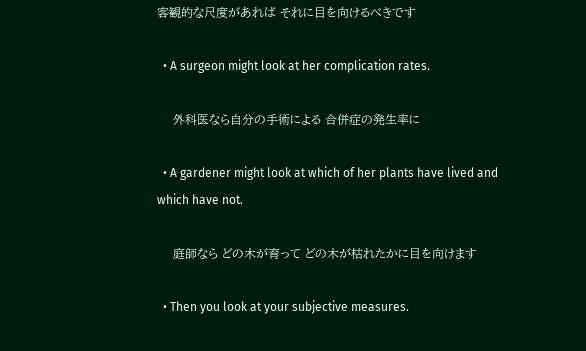客観的な尺度があれば それに目を向けるべきです

  • A surgeon might look at her complication rates.

    外科医なら自分の手術による 合併症の発生率に

  • A gardener might look at which of her plants have lived and which have not.

    庭師なら どの木が育って どの木が枯れたかに目を向けます

  • Then you look at your subjective measures.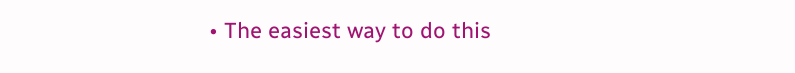• The easiest way to do this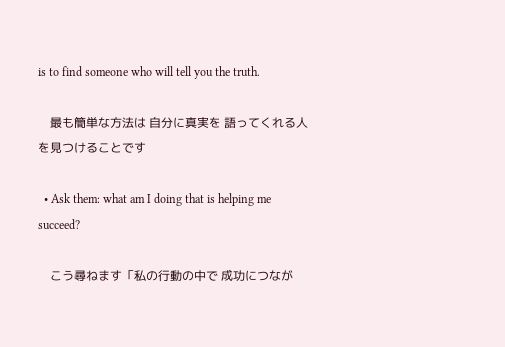is to find someone who will tell you the truth.

    最も簡単な方法は 自分に真実を 語ってくれる人を見つけることです

  • Ask them: what am I doing that is helping me succeed?

    こう尋ねます「私の行動の中で 成功につなが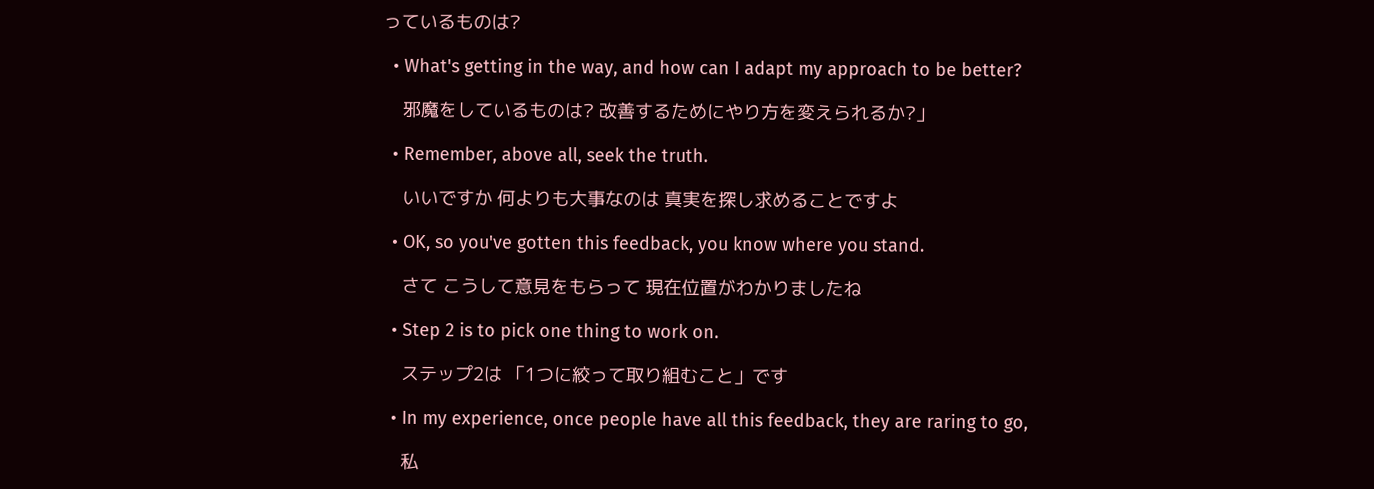っているものは?

  • What's getting in the way, and how can I adapt my approach to be better?

    邪魔をしているものは? 改善するためにやり方を変えられるか?」

  • Remember, above all, seek the truth.

    いいですか 何よりも大事なのは 真実を探し求めることですよ

  • OK, so you've gotten this feedback, you know where you stand.

    さて こうして意見をもらって 現在位置がわかりましたね

  • Step 2 is to pick one thing to work on.

    ステップ2は 「1つに絞って取り組むこと」です

  • In my experience, once people have all this feedback, they are raring to go,

    私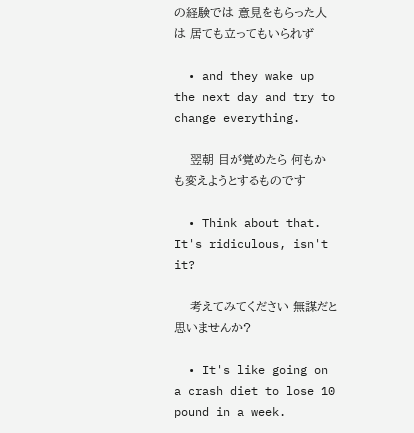の経験では 意見をもらった人は 居ても立ってもいられず

  • and they wake up the next day and try to change everything.

    翌朝 目が覚めたら 何もかも変えようとするものです

  • Think about that. It's ridiculous, isn't it?

    考えてみてください 無謀だと思いませんか?

  • It's like going on a crash diet to lose 10 pound in a week.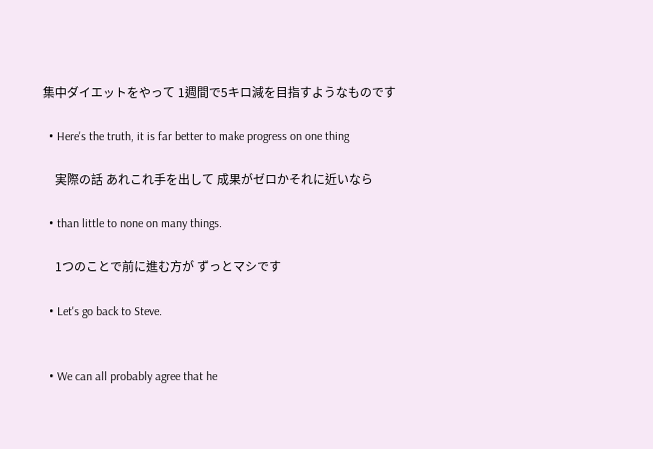集中ダイエットをやって 1週間で5キロ減を目指すようなものです

  • Here's the truth, it is far better to make progress on one thing

    実際の話 あれこれ手を出して 成果がゼロかそれに近いなら

  • than little to none on many things.

    1つのことで前に進む方が ずっとマシです

  • Let's go back to Steve.


  • We can all probably agree that he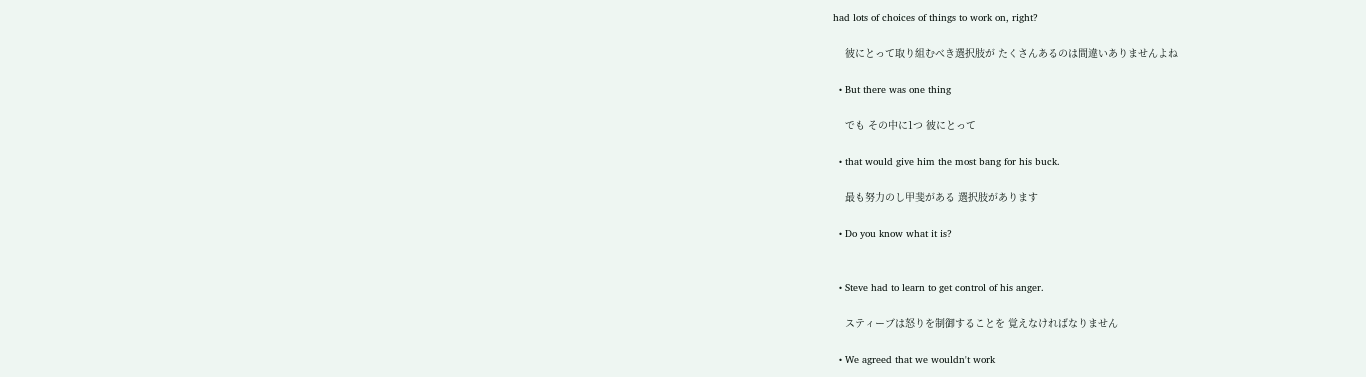had lots of choices of things to work on, right?

    彼にとって取り組むべき選択肢が たくさんあるのは間違いありませんよね

  • But there was one thing

    でも その中に1つ 彼にとって

  • that would give him the most bang for his buck.

    最も努力のし甲斐がある 選択肢があります

  • Do you know what it is?


  • Steve had to learn to get control of his anger.

    スティーブは怒りを制御することを 覚えなければなりません

  • We agreed that we wouldn't work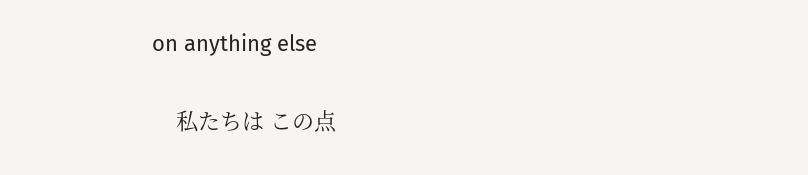on anything else

    私たちは この点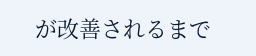が改善されるまで